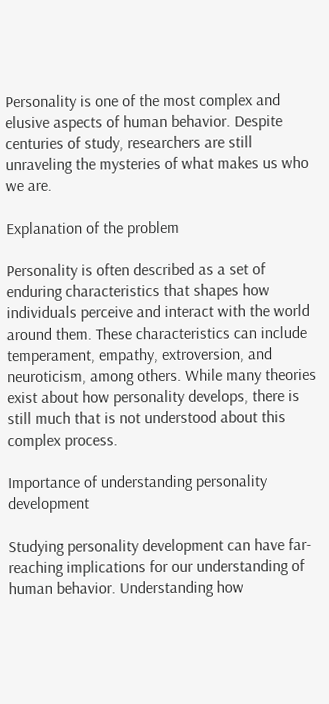Personality is one of the most complex and elusive aspects of human behavior. Despite centuries of study, researchers are still unraveling the mysteries of what makes us who we are.

Explanation of the problem

Personality is often described as a set of enduring characteristics that shapes how individuals perceive and interact with the world around them. These characteristics can include temperament, empathy, extroversion, and neuroticism, among others. While many theories exist about how personality develops, there is still much that is not understood about this complex process.

Importance of understanding personality development

Studying personality development can have far-reaching implications for our understanding of human behavior. Understanding how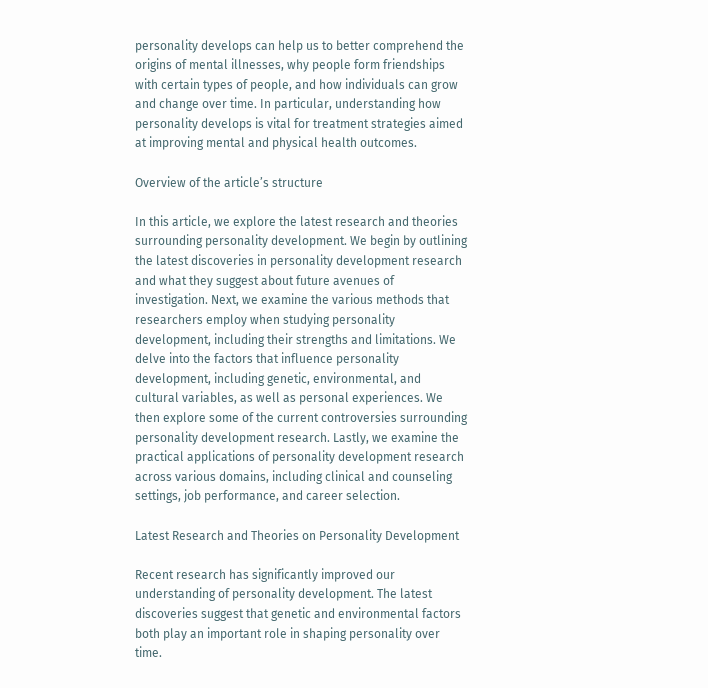personality develops can help us to better comprehend the origins of mental illnesses, why people form friendships with certain types of people, and how individuals can grow and change over time. In particular, understanding how personality develops is vital for treatment strategies aimed at improving mental and physical health outcomes.

Overview of the article’s structure

In this article, we explore the latest research and theories surrounding personality development. We begin by outlining the latest discoveries in personality development research and what they suggest about future avenues of investigation. Next, we examine the various methods that researchers employ when studying personality development, including their strengths and limitations. We delve into the factors that influence personality development, including genetic, environmental, and cultural variables, as well as personal experiences. We then explore some of the current controversies surrounding personality development research. Lastly, we examine the practical applications of personality development research across various domains, including clinical and counseling settings, job performance, and career selection.

Latest Research and Theories on Personality Development

Recent research has significantly improved our understanding of personality development. The latest discoveries suggest that genetic and environmental factors both play an important role in shaping personality over time.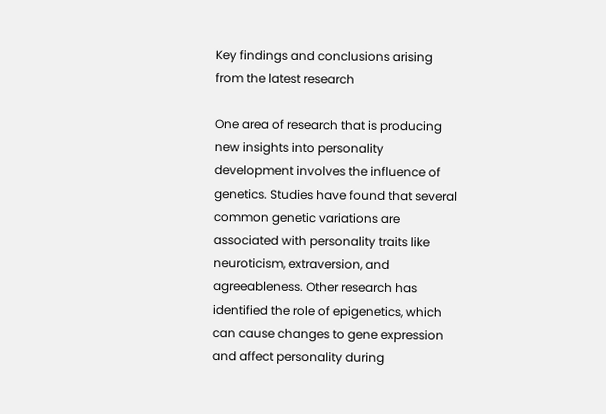Key findings and conclusions arising from the latest research

One area of research that is producing new insights into personality development involves the influence of genetics. Studies have found that several common genetic variations are associated with personality traits like neuroticism, extraversion, and agreeableness. Other research has identified the role of epigenetics, which can cause changes to gene expression and affect personality during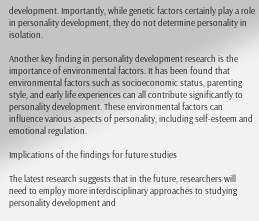development. Importantly, while genetic factors certainly play a role in personality development, they do not determine personality in isolation.

Another key finding in personality development research is the importance of environmental factors. It has been found that environmental factors such as socioeconomic status, parenting style, and early life experiences can all contribute significantly to personality development. These environmental factors can influence various aspects of personality, including self-esteem and emotional regulation.

Implications of the findings for future studies

The latest research suggests that in the future, researchers will need to employ more interdisciplinary approaches to studying personality development and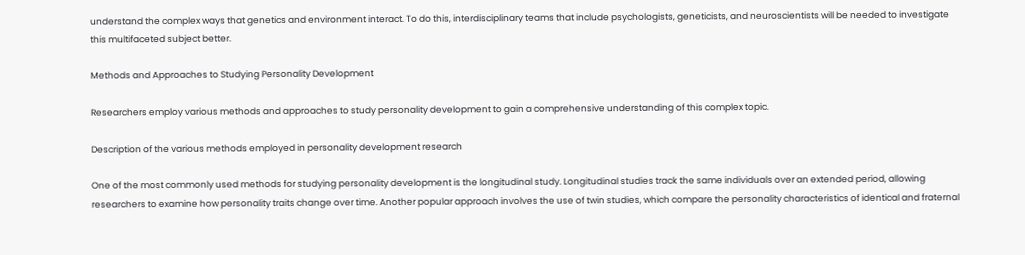understand the complex ways that genetics and environment interact. To do this, interdisciplinary teams that include psychologists, geneticists, and neuroscientists will be needed to investigate this multifaceted subject better.

Methods and Approaches to Studying Personality Development

Researchers employ various methods and approaches to study personality development to gain a comprehensive understanding of this complex topic.

Description of the various methods employed in personality development research

One of the most commonly used methods for studying personality development is the longitudinal study. Longitudinal studies track the same individuals over an extended period, allowing researchers to examine how personality traits change over time. Another popular approach involves the use of twin studies, which compare the personality characteristics of identical and fraternal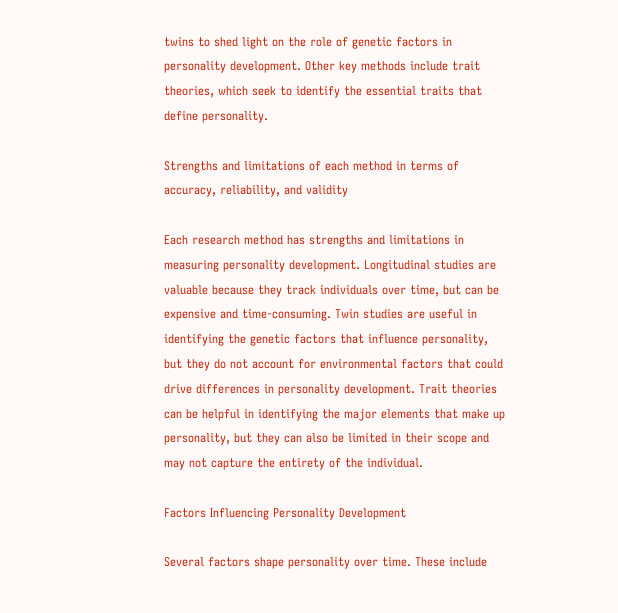twins to shed light on the role of genetic factors in personality development. Other key methods include trait theories, which seek to identify the essential traits that define personality.

Strengths and limitations of each method in terms of accuracy, reliability, and validity

Each research method has strengths and limitations in measuring personality development. Longitudinal studies are valuable because they track individuals over time, but can be expensive and time-consuming. Twin studies are useful in identifying the genetic factors that influence personality, but they do not account for environmental factors that could drive differences in personality development. Trait theories can be helpful in identifying the major elements that make up personality, but they can also be limited in their scope and may not capture the entirety of the individual.

Factors Influencing Personality Development

Several factors shape personality over time. These include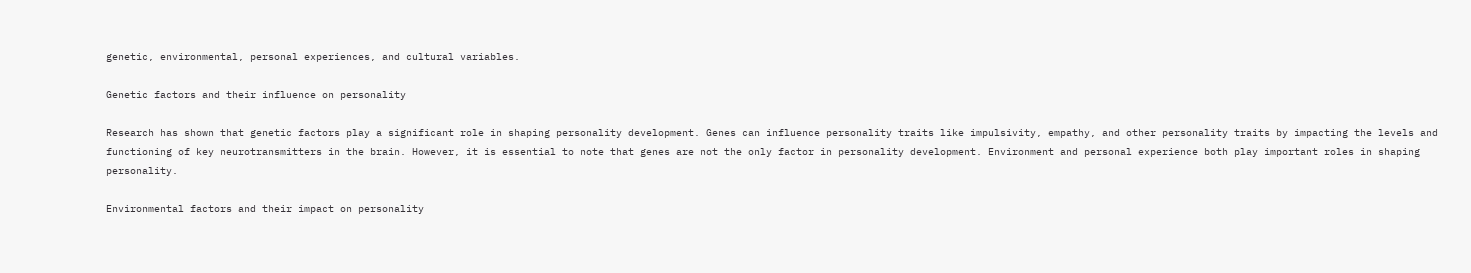genetic, environmental, personal experiences, and cultural variables.

Genetic factors and their influence on personality

Research has shown that genetic factors play a significant role in shaping personality development. Genes can influence personality traits like impulsivity, empathy, and other personality traits by impacting the levels and functioning of key neurotransmitters in the brain. However, it is essential to note that genes are not the only factor in personality development. Environment and personal experience both play important roles in shaping personality.

Environmental factors and their impact on personality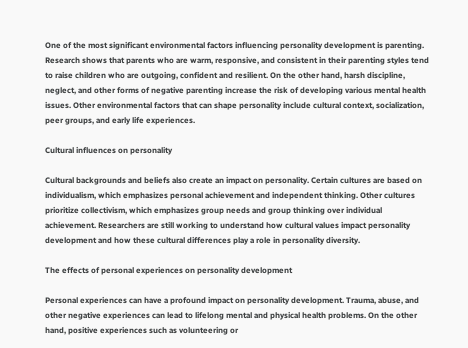One of the most significant environmental factors influencing personality development is parenting. Research shows that parents who are warm, responsive, and consistent in their parenting styles tend to raise children who are outgoing, confident and resilient. On the other hand, harsh discipline, neglect, and other forms of negative parenting increase the risk of developing various mental health issues. Other environmental factors that can shape personality include cultural context, socialization, peer groups, and early life experiences.

Cultural influences on personality

Cultural backgrounds and beliefs also create an impact on personality. Certain cultures are based on individualism, which emphasizes personal achievement and independent thinking. Other cultures prioritize collectivism, which emphasizes group needs and group thinking over individual achievement. Researchers are still working to understand how cultural values impact personality development and how these cultural differences play a role in personality diversity.

The effects of personal experiences on personality development

Personal experiences can have a profound impact on personality development. Trauma, abuse, and other negative experiences can lead to lifelong mental and physical health problems. On the other hand, positive experiences such as volunteering or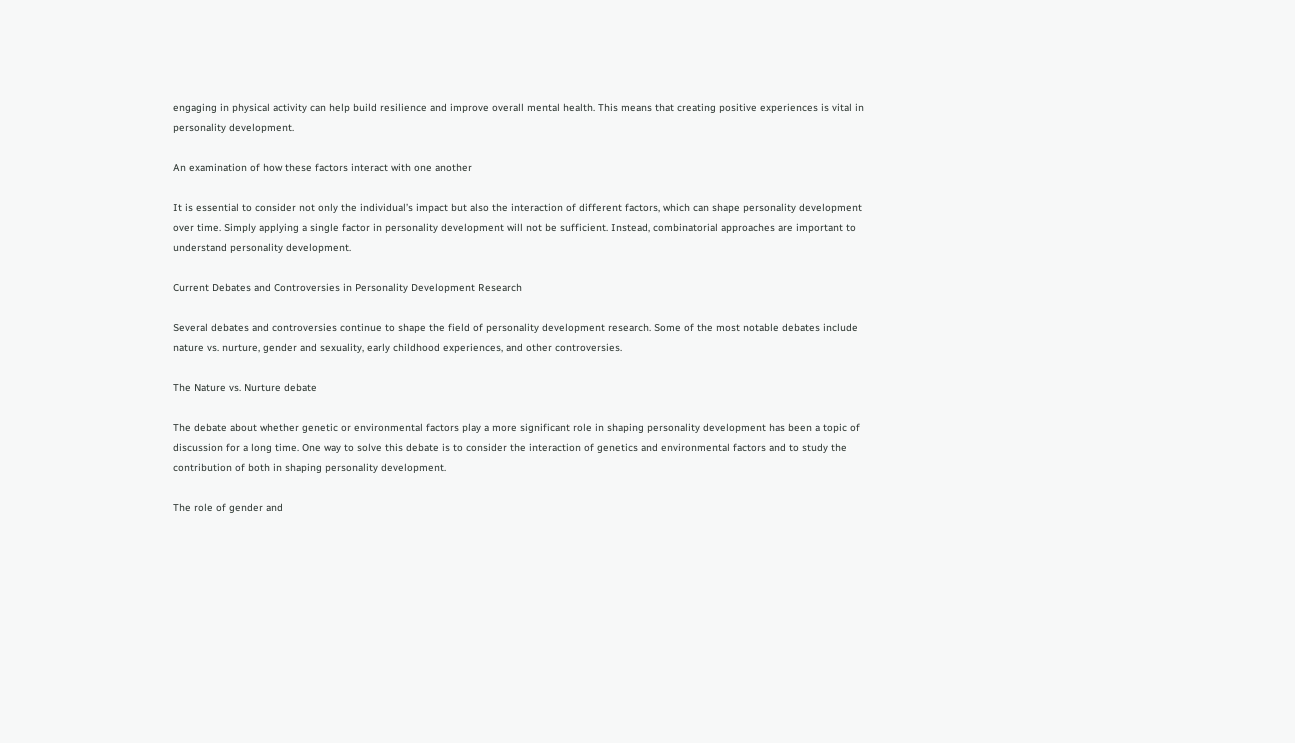engaging in physical activity can help build resilience and improve overall mental health. This means that creating positive experiences is vital in personality development.

An examination of how these factors interact with one another

It is essential to consider not only the individual’s impact but also the interaction of different factors, which can shape personality development over time. Simply applying a single factor in personality development will not be sufficient. Instead, combinatorial approaches are important to understand personality development.

Current Debates and Controversies in Personality Development Research

Several debates and controversies continue to shape the field of personality development research. Some of the most notable debates include nature vs. nurture, gender and sexuality, early childhood experiences, and other controversies.

The Nature vs. Nurture debate

The debate about whether genetic or environmental factors play a more significant role in shaping personality development has been a topic of discussion for a long time. One way to solve this debate is to consider the interaction of genetics and environmental factors and to study the contribution of both in shaping personality development.

The role of gender and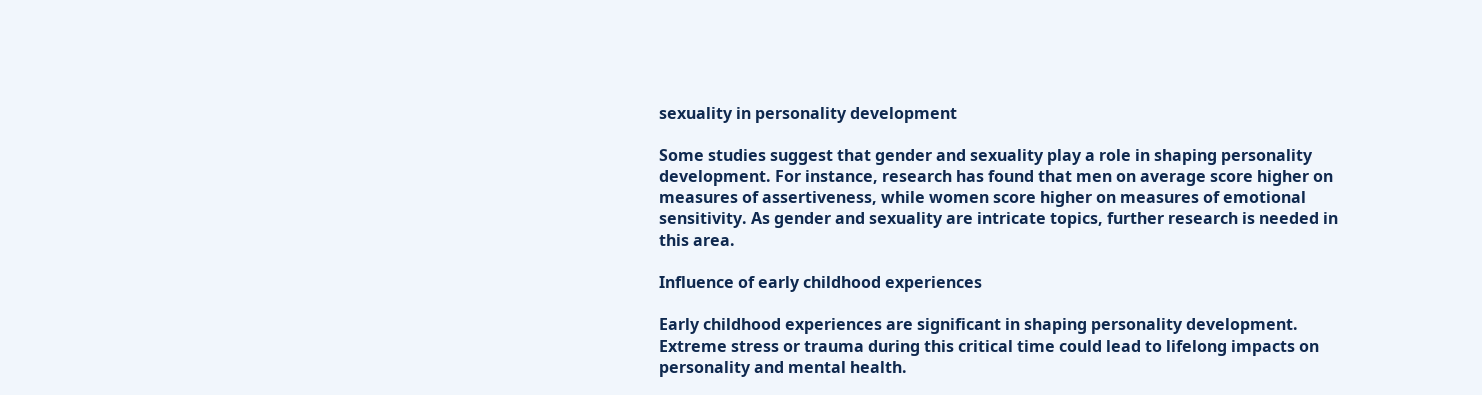sexuality in personality development

Some studies suggest that gender and sexuality play a role in shaping personality development. For instance, research has found that men on average score higher on measures of assertiveness, while women score higher on measures of emotional sensitivity. As gender and sexuality are intricate topics, further research is needed in this area.

Influence of early childhood experiences

Early childhood experiences are significant in shaping personality development. Extreme stress or trauma during this critical time could lead to lifelong impacts on personality and mental health.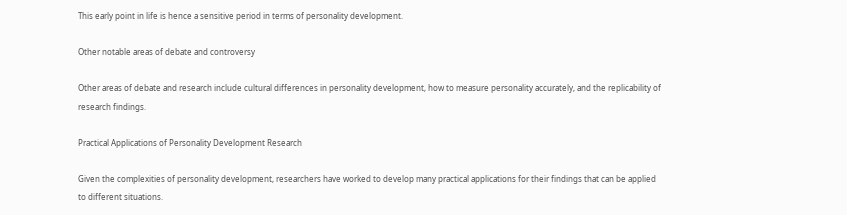This early point in life is hence a sensitive period in terms of personality development.

Other notable areas of debate and controversy

Other areas of debate and research include cultural differences in personality development, how to measure personality accurately, and the replicability of research findings.

Practical Applications of Personality Development Research

Given the complexities of personality development, researchers have worked to develop many practical applications for their findings that can be applied to different situations.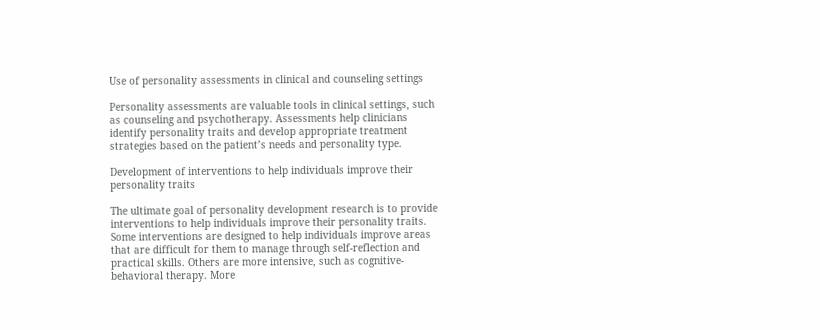Use of personality assessments in clinical and counseling settings

Personality assessments are valuable tools in clinical settings, such as counseling and psychotherapy. Assessments help clinicians identify personality traits and develop appropriate treatment strategies based on the patient’s needs and personality type.

Development of interventions to help individuals improve their personality traits

The ultimate goal of personality development research is to provide interventions to help individuals improve their personality traits. Some interventions are designed to help individuals improve areas that are difficult for them to manage through self-reflection and practical skills. Others are more intensive, such as cognitive-behavioral therapy. More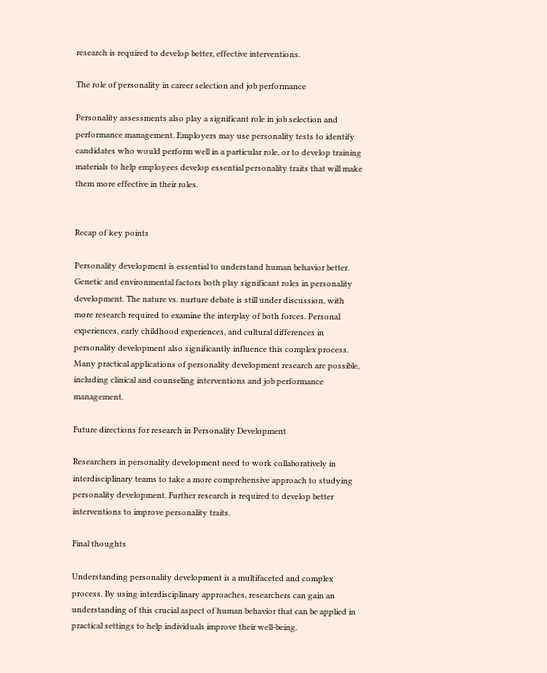research is required to develop better, effective interventions.

The role of personality in career selection and job performance

Personality assessments also play a significant role in job selection and performance management. Employers may use personality tests to identify candidates who would perform well in a particular role, or to develop training materials to help employees develop essential personality traits that will make them more effective in their roles.


Recap of key points

Personality development is essential to understand human behavior better. Genetic and environmental factors both play significant roles in personality development. The nature vs. nurture debate is still under discussion, with more research required to examine the interplay of both forces. Personal experiences, early childhood experiences, and cultural differences in personality development also significantly influence this complex process. Many practical applications of personality development research are possible, including clinical and counseling interventions and job performance management.

Future directions for research in Personality Development

Researchers in personality development need to work collaboratively in interdisciplinary teams to take a more comprehensive approach to studying personality development. Further research is required to develop better interventions to improve personality traits.

Final thoughts

Understanding personality development is a multifaceted and complex process. By using interdisciplinary approaches, researchers can gain an understanding of this crucial aspect of human behavior that can be applied in practical settings to help individuals improve their well-being.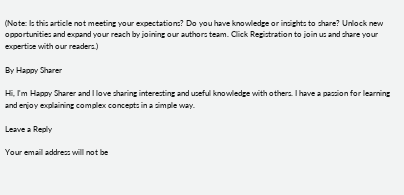(Note: Is this article not meeting your expectations? Do you have knowledge or insights to share? Unlock new opportunities and expand your reach by joining our authors team. Click Registration to join us and share your expertise with our readers.)

By Happy Sharer

Hi, I'm Happy Sharer and I love sharing interesting and useful knowledge with others. I have a passion for learning and enjoy explaining complex concepts in a simple way.

Leave a Reply

Your email address will not be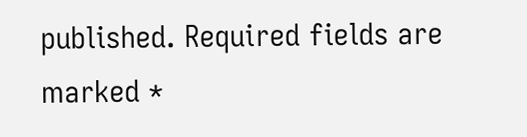published. Required fields are marked *